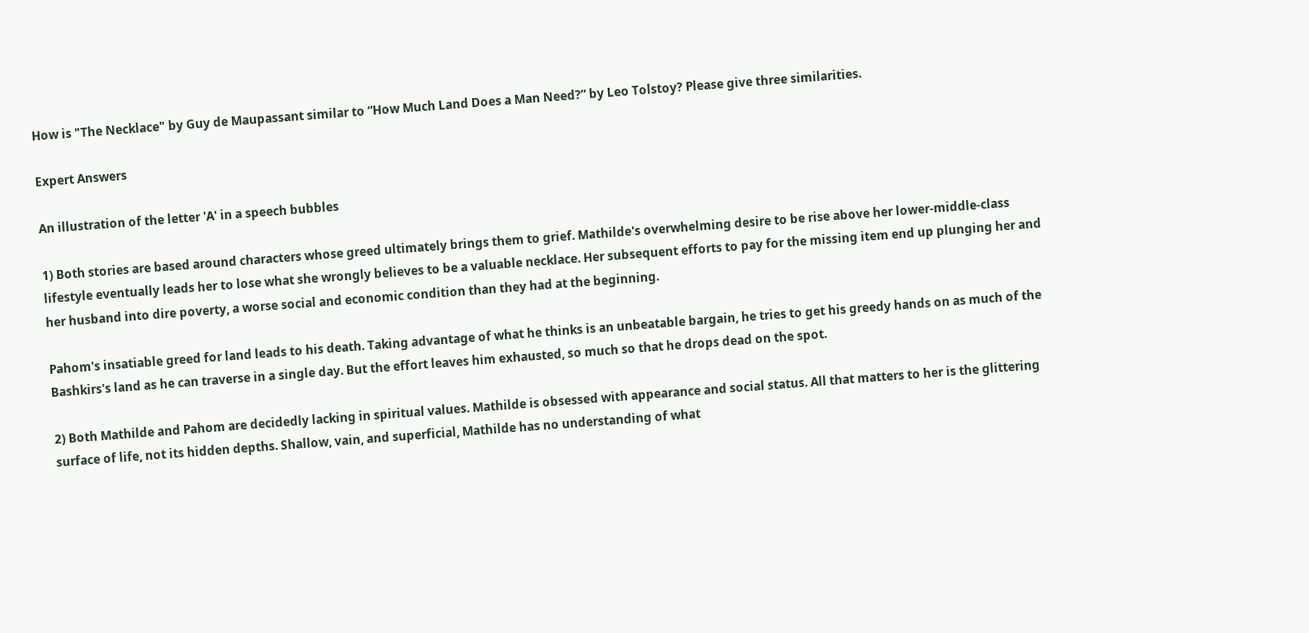How is "The Necklace" by Guy de Maupassant similar to “How Much Land Does a Man Need?” by Leo Tolstoy? Please give three similarities.

Expert Answers

An illustration of the letter 'A' in a speech bubbles

1) Both stories are based around characters whose greed ultimately brings them to grief. Mathilde's overwhelming desire to be rise above her lower-middle-class lifestyle eventually leads her to lose what she wrongly believes to be a valuable necklace. Her subsequent efforts to pay for the missing item end up plunging her and her husband into dire poverty, a worse social and economic condition than they had at the beginning.

Pahom's insatiable greed for land leads to his death. Taking advantage of what he thinks is an unbeatable bargain, he tries to get his greedy hands on as much of the Bashkirs's land as he can traverse in a single day. But the effort leaves him exhausted, so much so that he drops dead on the spot.

2) Both Mathilde and Pahom are decidedly lacking in spiritual values. Mathilde is obsessed with appearance and social status. All that matters to her is the glittering surface of life, not its hidden depths. Shallow, vain, and superficial, Mathilde has no understanding of what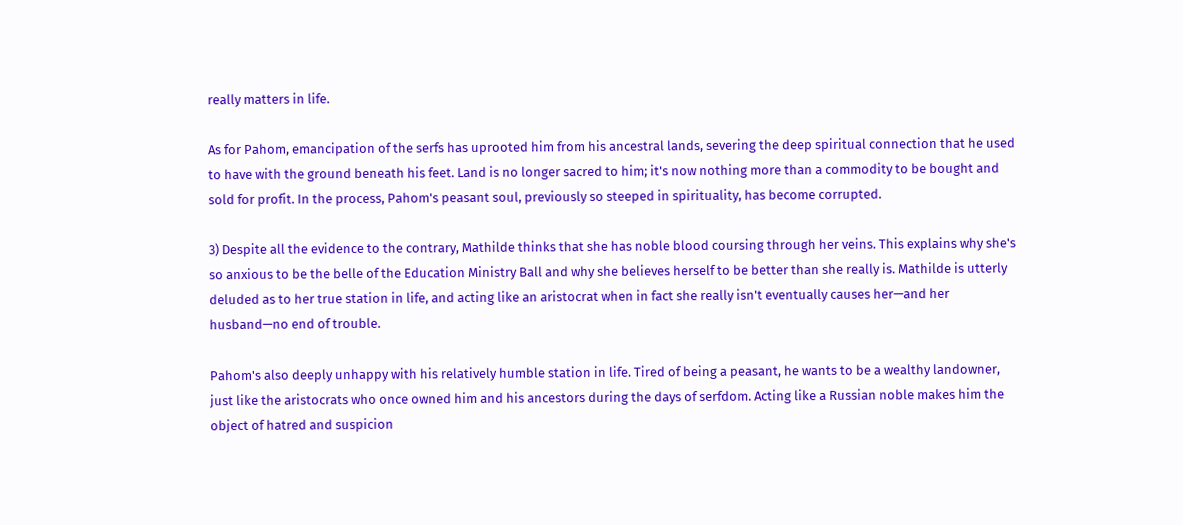really matters in life.

As for Pahom, emancipation of the serfs has uprooted him from his ancestral lands, severing the deep spiritual connection that he used to have with the ground beneath his feet. Land is no longer sacred to him; it's now nothing more than a commodity to be bought and sold for profit. In the process, Pahom's peasant soul, previously so steeped in spirituality, has become corrupted.

3) Despite all the evidence to the contrary, Mathilde thinks that she has noble blood coursing through her veins. This explains why she's so anxious to be the belle of the Education Ministry Ball and why she believes herself to be better than she really is. Mathilde is utterly deluded as to her true station in life, and acting like an aristocrat when in fact she really isn't eventually causes her—and her husband—no end of trouble.

Pahom's also deeply unhappy with his relatively humble station in life. Tired of being a peasant, he wants to be a wealthy landowner, just like the aristocrats who once owned him and his ancestors during the days of serfdom. Acting like a Russian noble makes him the object of hatred and suspicion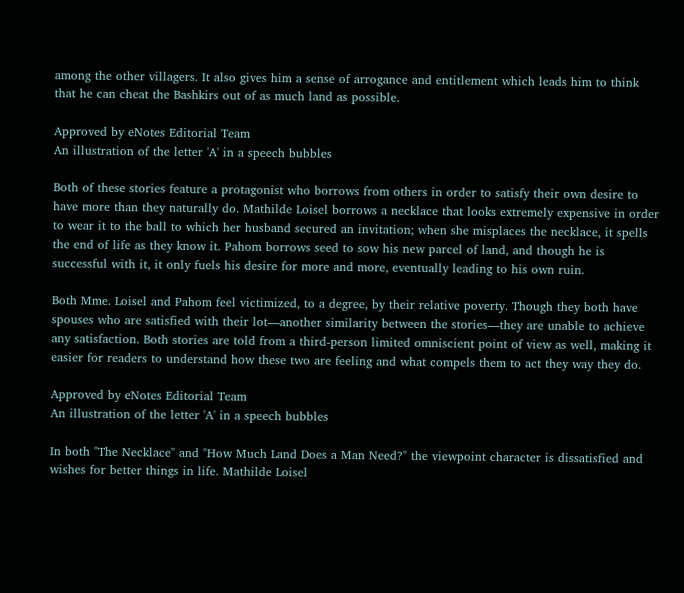among the other villagers. It also gives him a sense of arrogance and entitlement which leads him to think that he can cheat the Bashkirs out of as much land as possible.

Approved by eNotes Editorial Team
An illustration of the letter 'A' in a speech bubbles

Both of these stories feature a protagonist who borrows from others in order to satisfy their own desire to have more than they naturally do. Mathilde Loisel borrows a necklace that looks extremely expensive in order to wear it to the ball to which her husband secured an invitation; when she misplaces the necklace, it spells the end of life as they know it. Pahom borrows seed to sow his new parcel of land, and though he is successful with it, it only fuels his desire for more and more, eventually leading to his own ruin.

Both Mme. Loisel and Pahom feel victimized, to a degree, by their relative poverty. Though they both have spouses who are satisfied with their lot—another similarity between the stories—they are unable to achieve any satisfaction. Both stories are told from a third-person limited omniscient point of view as well, making it easier for readers to understand how these two are feeling and what compels them to act they way they do.

Approved by eNotes Editorial Team
An illustration of the letter 'A' in a speech bubbles

In both "The Necklace" and "How Much Land Does a Man Need?" the viewpoint character is dissatisfied and wishes for better things in life. Mathilde Loisel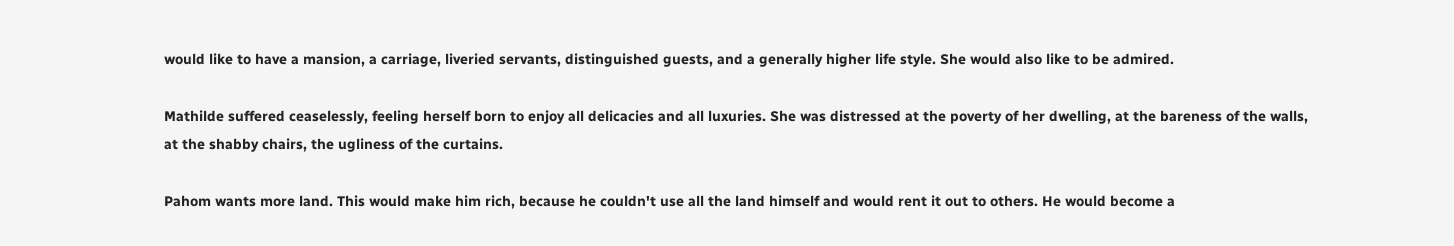would like to have a mansion, a carriage, liveried servants, distinguished guests, and a generally higher life style. She would also like to be admired.

Mathilde suffered ceaselessly, feeling herself born to enjoy all delicacies and all luxuries. She was distressed at the poverty of her dwelling, at the bareness of the walls, at the shabby chairs, the ugliness of the curtains.

Pahom wants more land. This would make him rich, because he couldn't use all the land himself and would rent it out to others. He would become a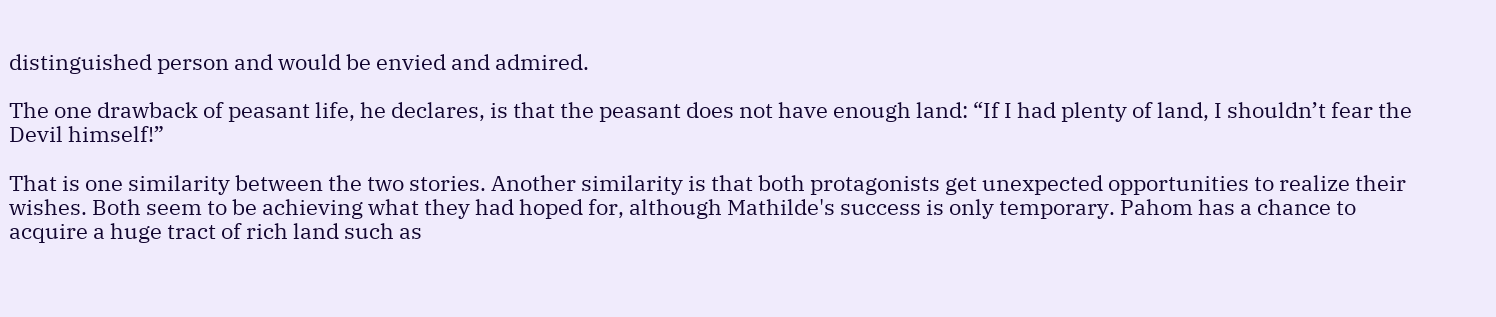distinguished person and would be envied and admired.

The one drawback of peasant life, he declares, is that the peasant does not have enough land: “If I had plenty of land, I shouldn’t fear the Devil himself!”

That is one similarity between the two stories. Another similarity is that both protagonists get unexpected opportunities to realize their wishes. Both seem to be achieving what they had hoped for, although Mathilde's success is only temporary. Pahom has a chance to acquire a huge tract of rich land such as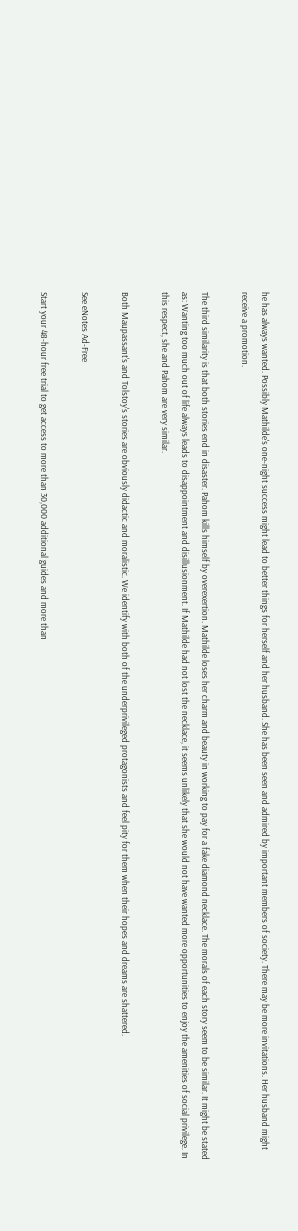he has always wanted. Possibly Mathilde's one-night success might lead to better things for herself and her husband. She has been seen and admired by important members of society. There may be more invitations. Her husband might receive a promotion.

The third similarity is that both stories end in disaster. Pahom kills himself by overexertion. Mathilde loses her charm and beauty in working to pay for a fake diamond necklace. The morals of each story seem to be similar. It might be stated as: Wanting too much out of life always leads to disappointment and disillusionment. If Mathilde had not lost the necklace, it seems unlikely that she would not have wanted more opportunities to enjoy the amenities of social privilege. In this respect, she and Pahom are very similar.

Both Maupassant's and Tolstoy's stories are obviously didactic and moralistic. We identify with both of the underprivileged protagonists and feel pity for them when their hopes and dreams are shattered.

See eNotes Ad-Free

Start your 48-hour free trial to get access to more than 30,000 additional guides and more than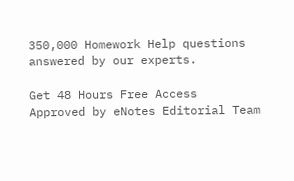350,000 Homework Help questions answered by our experts.

Get 48 Hours Free Access
Approved by eNotes Editorial Team